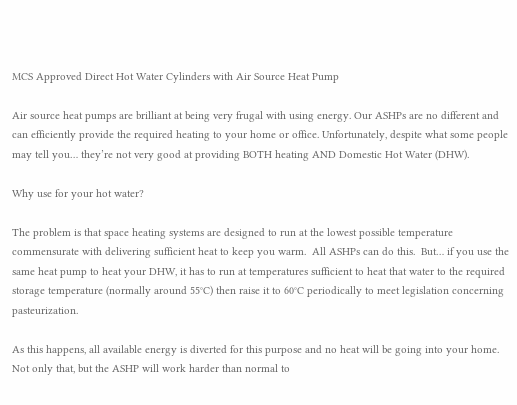MCS Approved Direct Hot Water Cylinders with Air Source Heat Pump

Air source heat pumps are brilliant at being very frugal with using energy. Our ASHPs are no different and can efficiently provide the required heating to your home or office. Unfortunately, despite what some people may tell you… they’re not very good at providing BOTH heating AND Domestic Hot Water (DHW).

Why use for your hot water?

The problem is that space heating systems are designed to run at the lowest possible temperature commensurate with delivering sufficient heat to keep you warm.  All ASHPs can do this.  But… if you use the same heat pump to heat your DHW, it has to run at temperatures sufficient to heat that water to the required storage temperature (normally around 55°C) then raise it to 60°C periodically to meet legislation concerning pasteurization.

As this happens, all available energy is diverted for this purpose and no heat will be going into your home.  Not only that, but the ASHP will work harder than normal to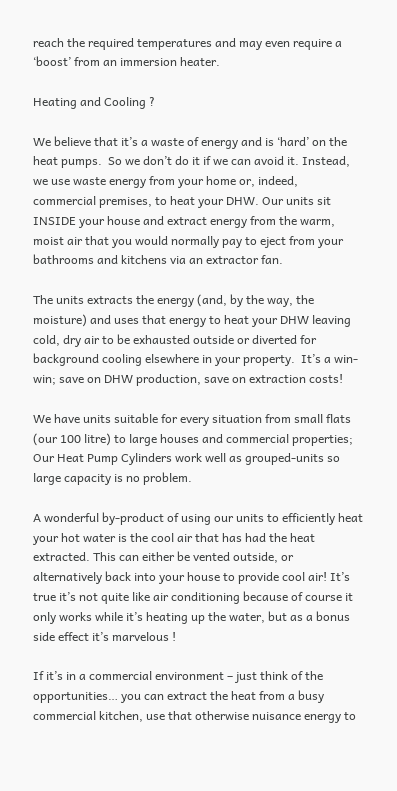reach the required temperatures and may even require a ‘boost’ from an immersion heater.

Heating and Cooling ?

We believe that it’s a waste of energy and is ‘hard’ on the heat pumps.  So we don’t do it if we can avoid it. Instead, we use waste energy from your home or, indeed, commercial premises, to heat your DHW. Our units sit INSIDE your house and extract energy from the warm, moist air that you would normally pay to eject from your bathrooms and kitchens via an extractor fan.

The units extracts the energy (and, by the way, the moisture) and uses that energy to heat your DHW leaving cold, dry air to be exhausted outside or diverted for background cooling elsewhere in your property.  It’s a win-win; save on DHW production, save on extraction costs!

We have units suitable for every situation from small flats (our 100 litre) to large houses and commercial properties; Our Heat Pump Cylinders work well as grouped-units so large capacity is no problem.

A wonderful by-product of using our units to efficiently heat your hot water is the cool air that has had the heat extracted. This can either be vented outside, or alternatively back into your house to provide cool air! It’s true it’s not quite like air conditioning because of course it only works while it’s heating up the water, but as a bonus side effect it’s marvelous !

If it’s in a commercial environment – just think of the opportunities… you can extract the heat from a busy commercial kitchen, use that otherwise nuisance energy to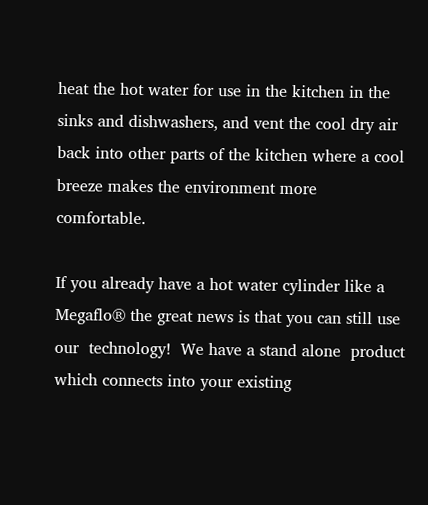heat the hot water for use in the kitchen in the sinks and dishwashers, and vent the cool dry air back into other parts of the kitchen where a cool breeze makes the environment more comfortable.

If you already have a hot water cylinder like a Megaflo® the great news is that you can still use our  technology!  We have a stand alone  product which connects into your existing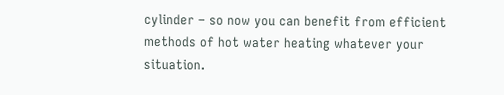cylinder – so now you can benefit from efficient methods of hot water heating whatever your situation.